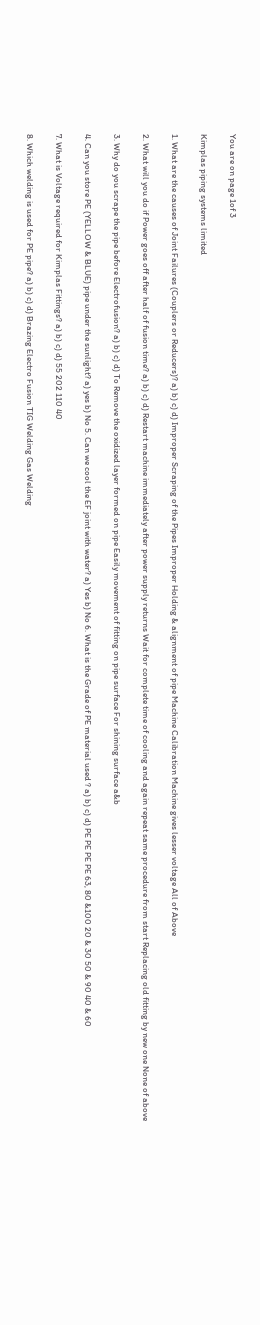You are on page 1of 3

Kimplas piping systems limited

1. What are the causes of Joint Failures (Couplers or Reducers)? a) b) c) d) Improper Scraping of the Pipes Improper Holding & alignment of pipe Machine Calibration Machine gives lesser voltage All of Above

2. What will you do if Power goes off after half of fusion time? a) b) c) d) Restart machine immediately after power supply returns Wait for complete time of cooling and again repeat same procedure from start Replacing old fitting by new one None of above

3. Why do you scrape the pipe before Electrofusion? a) b) c) d) To Remove the oxidized layer formed on pipe Easily movement of fitting on pipe surface For shining surface a&b

4. Can you store PE (YELLOW & BLUE) pipe under the sunlight? a) yes b) No 5. Can we cool the EF joint with water? a) Yes b) No 6. What is the Grade of PE material used ? a) b) c) d) PE PE PE PE 63, 80 &100 20 & 30 50 & 90 40 & 60

7. What is Voltage required for Kimplas Fittings? a) b) c) d) 55 202 110 40

8. Which welding is used for PE pipe? a) b) c) d) Brazing Electro Fusion TIG Welding Gas Welding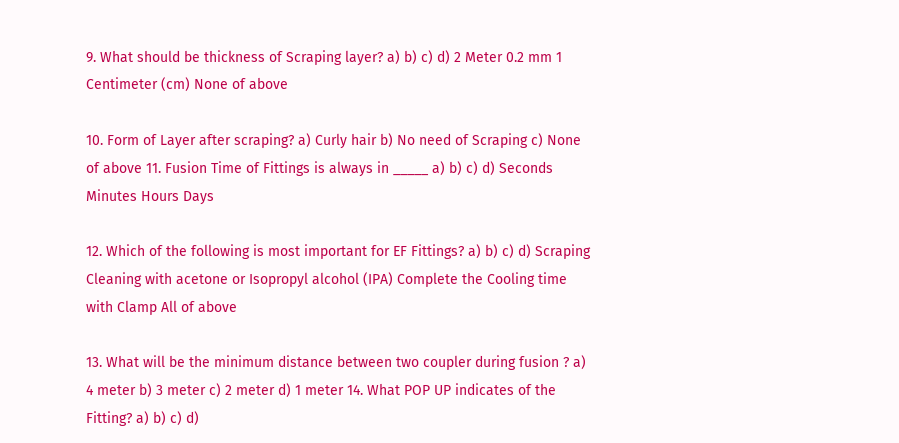9. What should be thickness of Scraping layer? a) b) c) d) 2 Meter 0.2 mm 1 Centimeter (cm) None of above

10. Form of Layer after scraping? a) Curly hair b) No need of Scraping c) None of above 11. Fusion Time of Fittings is always in _____ a) b) c) d) Seconds Minutes Hours Days

12. Which of the following is most important for EF Fittings? a) b) c) d) Scraping Cleaning with acetone or Isopropyl alcohol (IPA) Complete the Cooling time with Clamp All of above

13. What will be the minimum distance between two coupler during fusion ? a) 4 meter b) 3 meter c) 2 meter d) 1 meter 14. What POP UP indicates of the Fitting? a) b) c) d)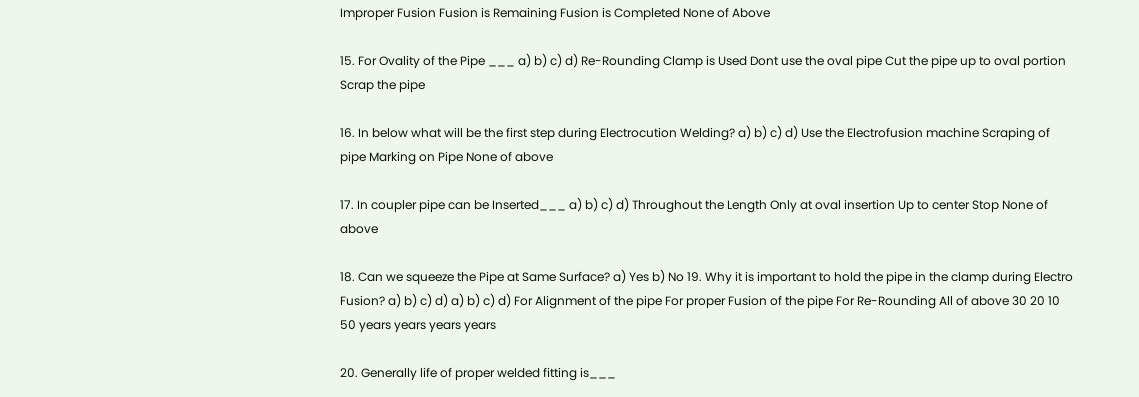Improper Fusion Fusion is Remaining Fusion is Completed None of Above

15. For Ovality of the Pipe ___ a) b) c) d) Re-Rounding Clamp is Used Dont use the oval pipe Cut the pipe up to oval portion Scrap the pipe

16. In below what will be the first step during Electrocution Welding? a) b) c) d) Use the Electrofusion machine Scraping of pipe Marking on Pipe None of above

17. In coupler pipe can be Inserted___ a) b) c) d) Throughout the Length Only at oval insertion Up to center Stop None of above

18. Can we squeeze the Pipe at Same Surface? a) Yes b) No 19. Why it is important to hold the pipe in the clamp during Electro Fusion? a) b) c) d) a) b) c) d) For Alignment of the pipe For proper Fusion of the pipe For Re-Rounding All of above 30 20 10 50 years years years years

20. Generally life of proper welded fitting is___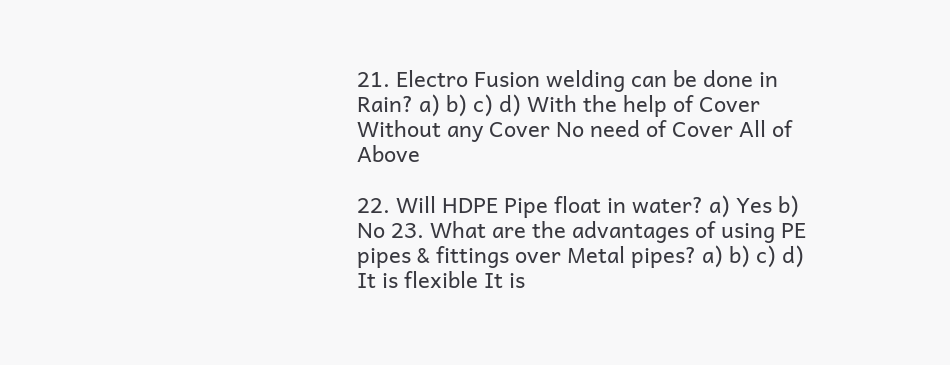21. Electro Fusion welding can be done in Rain? a) b) c) d) With the help of Cover Without any Cover No need of Cover All of Above

22. Will HDPE Pipe float in water? a) Yes b) No 23. What are the advantages of using PE pipes & fittings over Metal pipes? a) b) c) d) It is flexible It is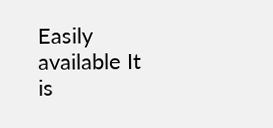Easily available It is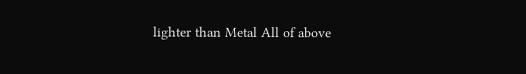lighter than Metal All of above